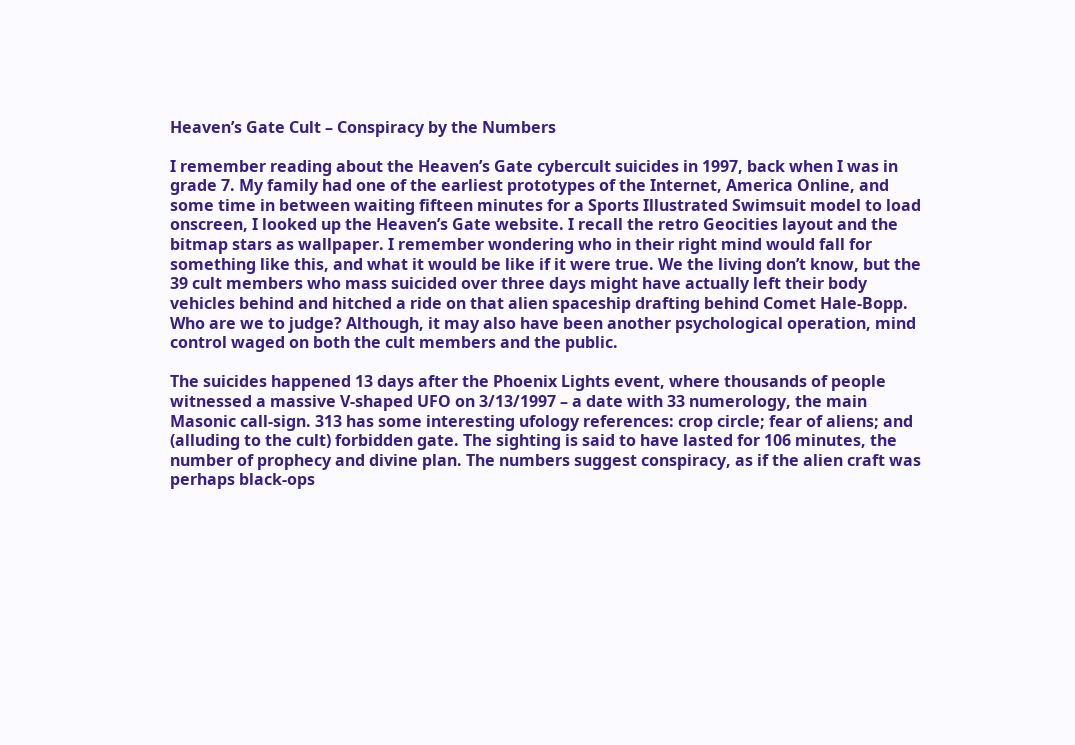Heaven’s Gate Cult – Conspiracy by the Numbers

I remember reading about the Heaven’s Gate cybercult suicides in 1997, back when I was in grade 7. My family had one of the earliest prototypes of the Internet, America Online, and some time in between waiting fifteen minutes for a Sports Illustrated Swimsuit model to load onscreen, I looked up the Heaven’s Gate website. I recall the retro Geocities layout and the bitmap stars as wallpaper. I remember wondering who in their right mind would fall for something like this, and what it would be like if it were true. We the living don’t know, but the 39 cult members who mass suicided over three days might have actually left their body vehicles behind and hitched a ride on that alien spaceship drafting behind Comet Hale-Bopp. Who are we to judge? Although, it may also have been another psychological operation, mind control waged on both the cult members and the public.

The suicides happened 13 days after the Phoenix Lights event, where thousands of people witnessed a massive V-shaped UFO on 3/13/1997 – a date with 33 numerology, the main Masonic call-sign. 313 has some interesting ufology references: crop circle; fear of aliens; and (alluding to the cult) forbidden gate. The sighting is said to have lasted for 106 minutes, the number of prophecy and divine plan. The numbers suggest conspiracy, as if the alien craft was perhaps black-ops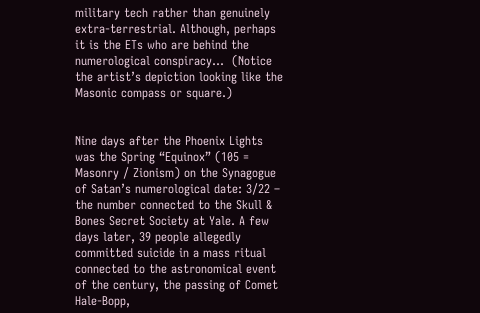military tech rather than genuinely extra-terrestrial. Although, perhaps it is the ETs who are behind the numerological conspiracy…  (Notice the artist’s depiction looking like the Masonic compass or square.)


Nine days after the Phoenix Lights was the Spring “Equinox” (105 = Masonry / Zionism) on the Synagogue of Satan’s numerological date: 3/22 – the number connected to the Skull & Bones Secret Society at Yale. A few days later, 39 people allegedly committed suicide in a mass ritual connected to the astronomical event of the century, the passing of Comet Hale-Bopp,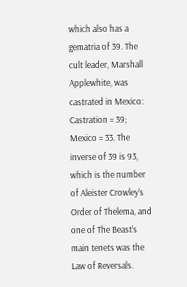which also has a gematria of 39. The cult leader, Marshall Applewhite, was castrated in Mexico: Castration = 39; Mexico = 33. The inverse of 39 is 93, which is the number of Aleister Crowley’s Order of Thelema, and one of The Beast’s main tenets was the Law of Reversals.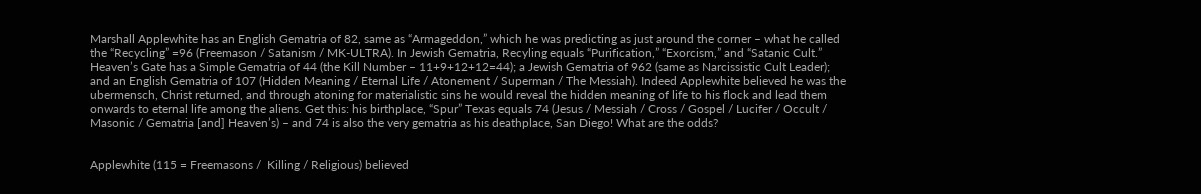Marshall Applewhite has an English Gematria of 82, same as “Armageddon,” which he was predicting as just around the corner – what he called the “Recycling” =96 (Freemason / Satanism / MK-ULTRA). In Jewish Gematria, Recyling equals “Purification,” “Exorcism,” and “Satanic Cult.” Heaven’s Gate has a Simple Gematria of 44 (the Kill Number – 11+9+12+12=44); a Jewish Gematria of 962 (same as Narcissistic Cult Leader); and an English Gematria of 107 (Hidden Meaning / Eternal Life / Atonement / Superman / The Messiah). Indeed Applewhite believed he was the ubermensch, Christ returned, and through atoning for materialistic sins he would reveal the hidden meaning of life to his flock and lead them onwards to eternal life among the aliens. Get this: his birthplace, “Spur” Texas equals 74 (Jesus / Messiah / Cross / Gospel / Lucifer / Occult / Masonic / Gematria [and] Heaven’s) – and 74 is also the very gematria as his deathplace, San Diego! What are the odds?


Applewhite (115 = Freemasons /  Killing / Religious) believed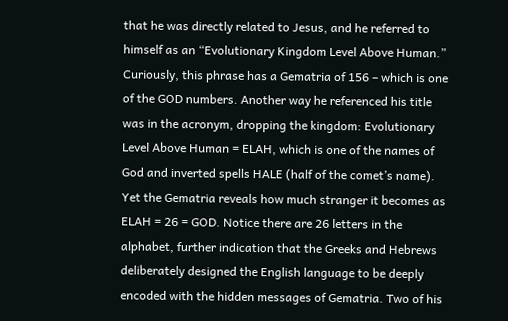that he was directly related to Jesus, and he referred to himself as an “Evolutionary Kingdom Level Above Human.” Curiously, this phrase has a Gematria of 156 – which is one of the GOD numbers. Another way he referenced his title was in the acronym, dropping the kingdom: Evolutionary Level Above Human = ELAH, which is one of the names of God and inverted spells HALE (half of the comet’s name). Yet the Gematria reveals how much stranger it becomes as ELAH = 26 = GOD. Notice there are 26 letters in the alphabet, further indication that the Greeks and Hebrews deliberately designed the English language to be deeply encoded with the hidden messages of Gematria. Two of his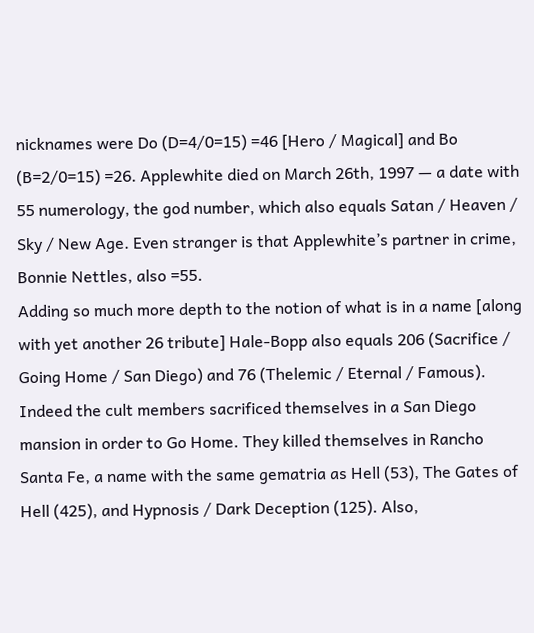nicknames were Do (D=4/0=15) =46 [Hero / Magical] and Bo (B=2/0=15) =26. Applewhite died on March 26th, 1997 — a date with 55 numerology, the god number, which also equals Satan / Heaven / Sky / New Age. Even stranger is that Applewhite’s partner in crime, Bonnie Nettles, also =55.
Adding so much more depth to the notion of what is in a name [along with yet another 26 tribute] Hale-Bopp also equals 206 (Sacrifice / Going Home / San Diego) and 76 (Thelemic / Eternal / Famous). Indeed the cult members sacrificed themselves in a San Diego mansion in order to Go Home. They killed themselves in Rancho Santa Fe, a name with the same gematria as Hell (53), The Gates of Hell (425), and Hypnosis / Dark Deception (125). Also,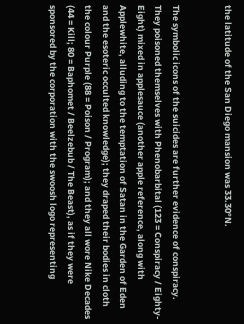the latitude of the San Diego mansion was 33.30°N.


The symbolic icons of the suicides are further evidence of conspiracy. They poisoned themselves with Phenobarbital (123 = Conspiracy / Eighty-Eight) mixed in applesauce (another apple reference, along with Applewhite, alluding to the temptation of Satan in the Garden of Eden and the esoteric occulted knowledge); they draped their bodies in cloth the colour Purple (88 = Poison / Program); and they all wore Nike Decades (44 = Kill; 80 = Baphomet / Beelzebub / The Beast), as if they were sponsored by the corporation with the swoosh logo representing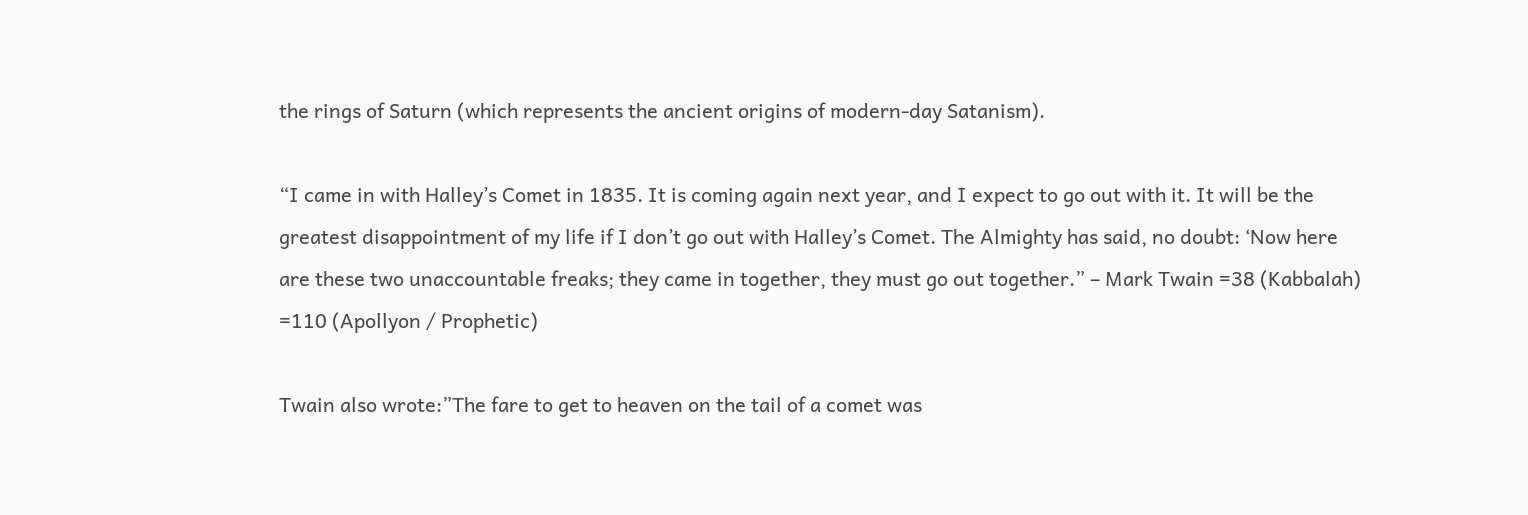the rings of Saturn (which represents the ancient origins of modern-day Satanism).

“I came in with Halley’s Comet in 1835. It is coming again next year, and I expect to go out with it. It will be the greatest disappointment of my life if I don’t go out with Halley’s Comet. The Almighty has said, no doubt: ‘Now here are these two unaccountable freaks; they came in together, they must go out together.” – Mark Twain =38 (Kabbalah) =110 (Apollyon / Prophetic)

Twain also wrote:”The fare to get to heaven on the tail of a comet was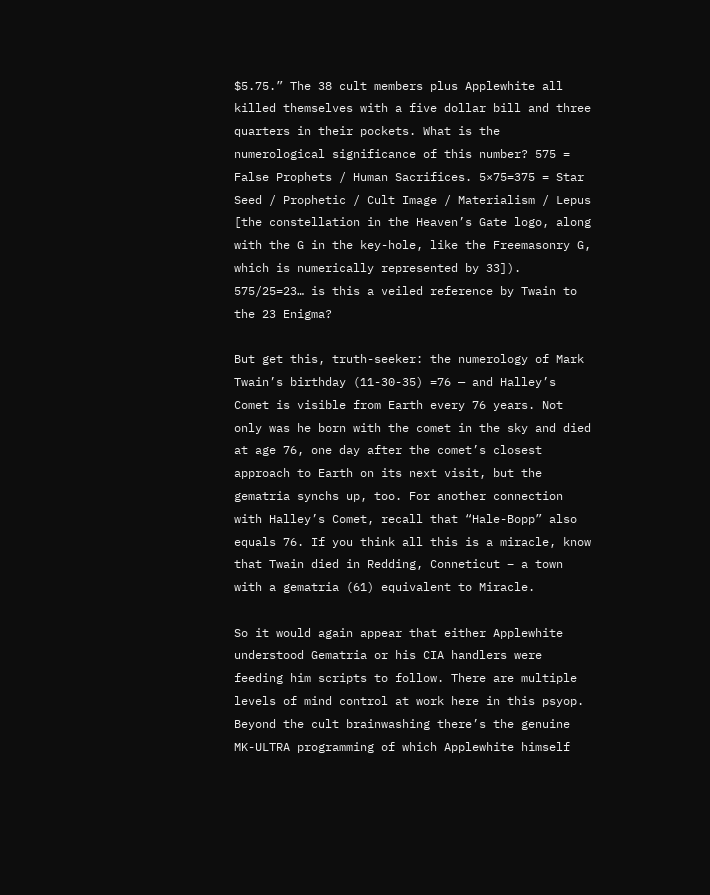$5.75.” The 38 cult members plus Applewhite all killed themselves with a five dollar bill and three quarters in their pockets. What is the numerological significance of this number? 575 = False Prophets / Human Sacrifices. 5×75=375 = Star Seed / Prophetic / Cult Image / Materialism / Lepus [the constellation in the Heaven’s Gate logo, along with the G in the key-hole, like the Freemasonry G, which is numerically represented by 33]). 575/25=23… is this a veiled reference by Twain to the 23 Enigma?

But get this, truth-seeker: the numerology of Mark Twain’s birthday (11-30-35) =76 — and Halley’s Comet is visible from Earth every 76 years. Not only was he born with the comet in the sky and died at age 76, one day after the comet’s closest approach to Earth on its next visit, but the gematria synchs up, too. For another connection with Halley’s Comet, recall that “Hale-Bopp” also equals 76. If you think all this is a miracle, know that Twain died in Redding, Conneticut – a town with a gematria (61) equivalent to Miracle.

So it would again appear that either Applewhite understood Gematria or his CIA handlers were feeding him scripts to follow. There are multiple levels of mind control at work here in this psyop. Beyond the cult brainwashing there’s the genuine MK-ULTRA programming of which Applewhite himself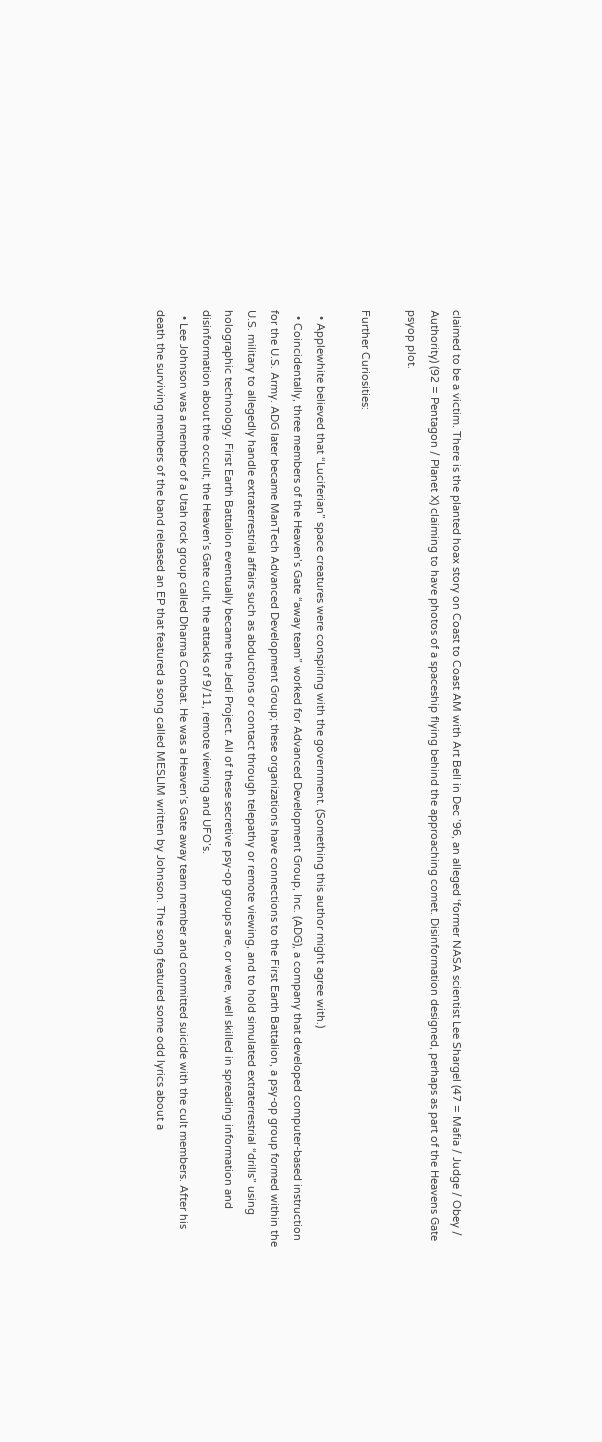claimed to be a victim. There is the planted hoax story on Coast to Coast AM with Art Bell in Dec ’96, an alleged ‘former NASA scientist Lee Shargel (47 = Mafia / Judge / Obey / Authority) (92 = Pentagon / Planet X) claiming to have photos of a spaceship flying behind the approaching comet. Disinformation designed, perhaps as part of the Heavens Gate psyop plot.

Further Curiosities:

  • Applewhite believed that “Luciferian” space creatures were conspiring with the government. (Something this author might agree with.)
  • Coincidentally, three members of the Heaven’s Gate “away team” worked for Advanced Development Group, Inc. (ADG), a company that developed computer-based instruction for the U.S. Army. ADG later became ManTech Advanced Development Group; these organizations have connections to the First Earth Battalion, a psy-op group formed within the U.S. military to allegedly handle extraterrestrial affairs such as abductions or contact through telepathy or remote viewing, and to hold simulated extraterrestrial “drills” using holographic technology. First Earth Battalion eventually became the Jedi Project. All of these secretive psy-op groups are, or were, well skilled in spreading information and disinformation about the occult, the Heaven’s Gate cult, the attacks of 9/11, remote viewing and UFO’s.
  • Lee Johnson was a member of a Utah rock group called Dharma Combat. He was a Heaven’s Gate away team member and committed suicide with the cult members. After his death the surviving members of the band released an EP that featured a song called MESLIM written by Johnson. The song featured some odd lyrics about a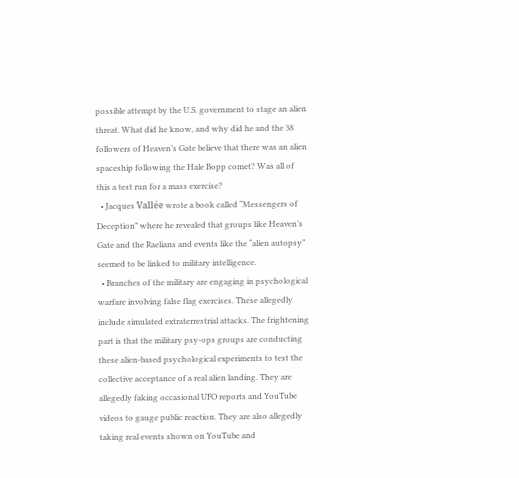possible attempt by the U.S. government to stage an alien threat. What did he know, and why did he and the 38 followers of Heaven’s Gate believe that there was an alien spaceship following the Hale Bopp comet? Was all of this a test run for a mass exercise?
  • Jacques Vallée wrote a book called “Messengers of Deception” where he revealed that groups like Heaven’s Gate and the Raelians and events like the “alien autopsy” seemed to be linked to military intelligence.
  • Branches of the military are engaging in psychological warfare involving false flag exercises. These allegedly include simulated extraterrestrial attacks. The frightening part is that the military psy-ops groups are conducting these alien-based psychological experiments to test the collective acceptance of a real alien landing. They are allegedly faking occasional UFO reports and YouTube videos to gauge public reaction. They are also allegedly taking real events shown on YouTube and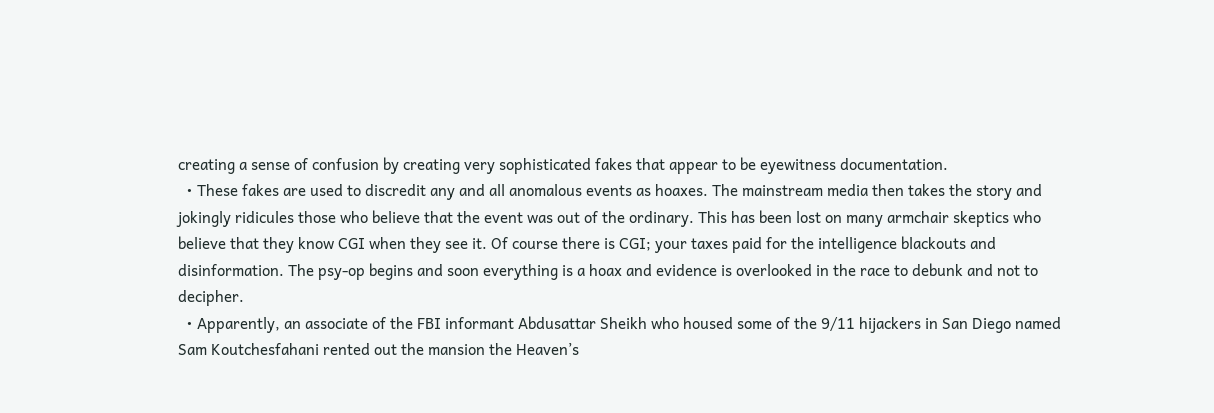creating a sense of confusion by creating very sophisticated fakes that appear to be eyewitness documentation.
  • These fakes are used to discredit any and all anomalous events as hoaxes. The mainstream media then takes the story and jokingly ridicules those who believe that the event was out of the ordinary. This has been lost on many armchair skeptics who believe that they know CGI when they see it. Of course there is CGI; your taxes paid for the intelligence blackouts and disinformation. The psy-op begins and soon everything is a hoax and evidence is overlooked in the race to debunk and not to decipher.
  • Apparently, an associate of the FBI informant Abdusattar Sheikh who housed some of the 9/11 hijackers in San Diego named Sam Koutchesfahani rented out the mansion the Heaven’s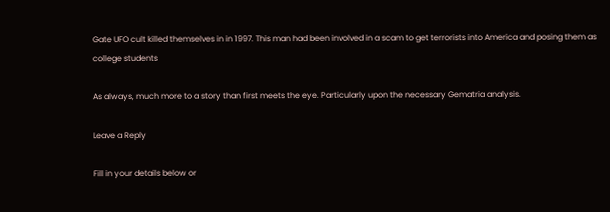Gate UFO cult killed themselves in in 1997. This man had been involved in a scam to get terrorists into America and posing them as college students

As always, much more to a story than first meets the eye. Particularly upon the necessary Gematria analysis.

Leave a Reply

Fill in your details below or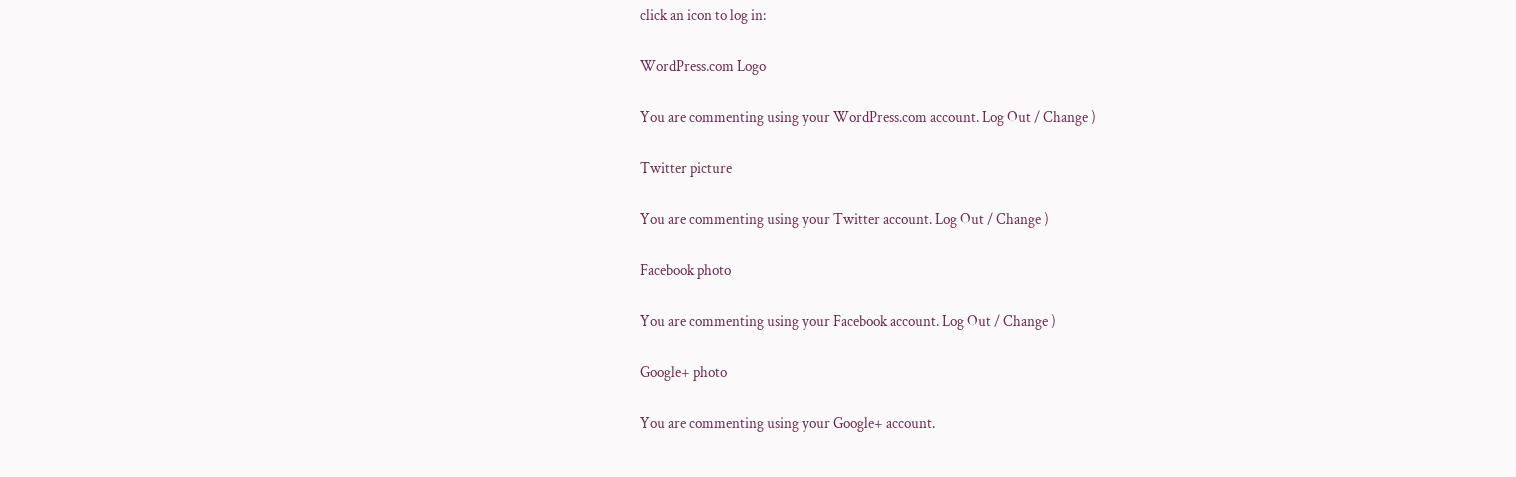click an icon to log in:

WordPress.com Logo

You are commenting using your WordPress.com account. Log Out / Change )

Twitter picture

You are commenting using your Twitter account. Log Out / Change )

Facebook photo

You are commenting using your Facebook account. Log Out / Change )

Google+ photo

You are commenting using your Google+ account.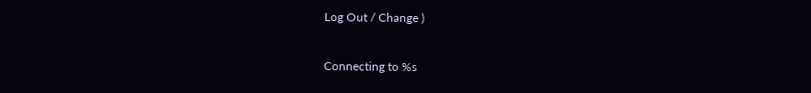Log Out / Change )

Connecting to %s